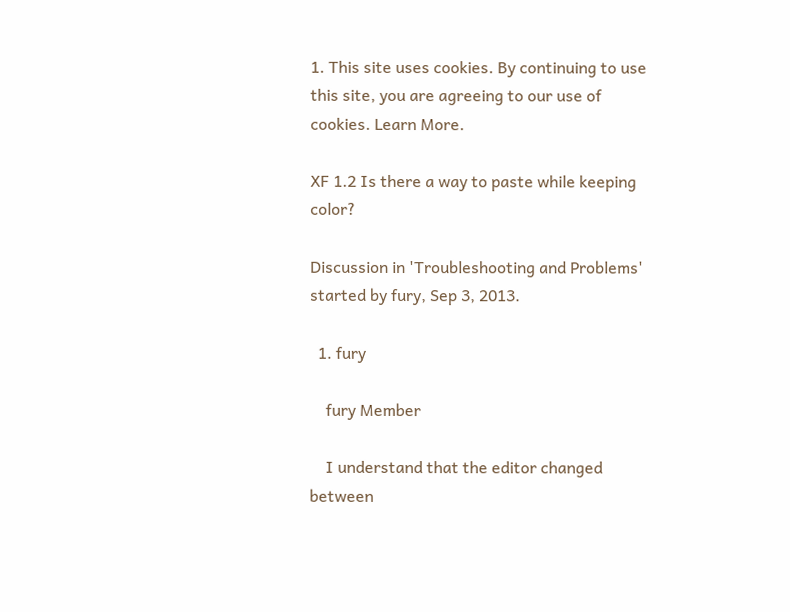1. This site uses cookies. By continuing to use this site, you are agreeing to our use of cookies. Learn More.

XF 1.2 Is there a way to paste while keeping color?

Discussion in 'Troubleshooting and Problems' started by fury, Sep 3, 2013.

  1. fury

    fury Member

    I understand that the editor changed between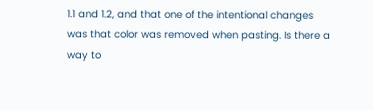1.1 and 1.2, and that one of the intentional changes was that color was removed when pasting. Is there a way to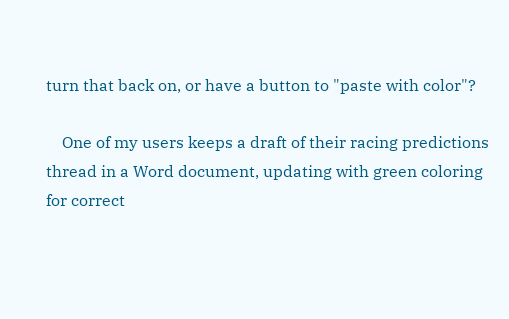turn that back on, or have a button to "paste with color"?

    One of my users keeps a draft of their racing predictions thread in a Word document, updating with green coloring for correct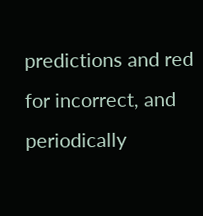predictions and red for incorrect, and periodically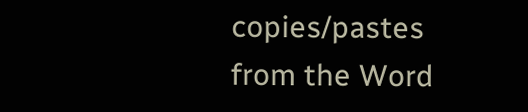copies/pastes from the Word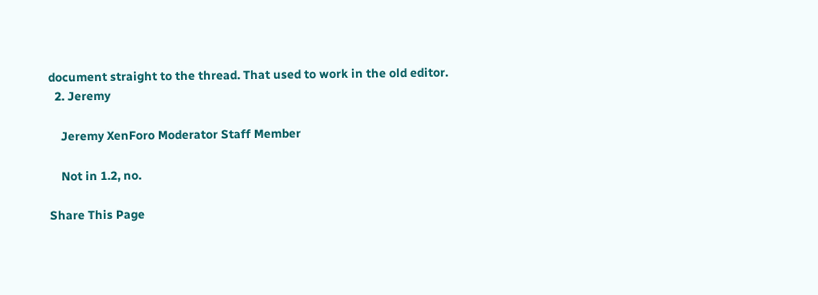document straight to the thread. That used to work in the old editor.
  2. Jeremy

    Jeremy XenForo Moderator Staff Member

    Not in 1.2, no.

Share This Page